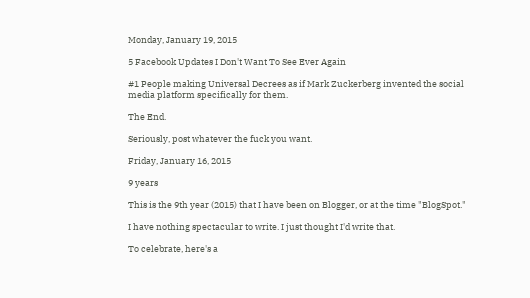Monday, January 19, 2015

5 Facebook Updates I Don't Want To See Ever Again

#1 People making Universal Decrees as if Mark Zuckerberg invented the social media platform specifically for them.

The End.

Seriously, post whatever the fuck you want.

Friday, January 16, 2015

9 years

This is the 9th year (2015) that I have been on Blogger, or at the time "BlogSpot."

I have nothing spectacular to write. I just thought I'd write that.

To celebrate, here's a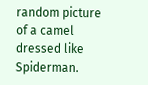random picture of a camel dressed like Spiderman.